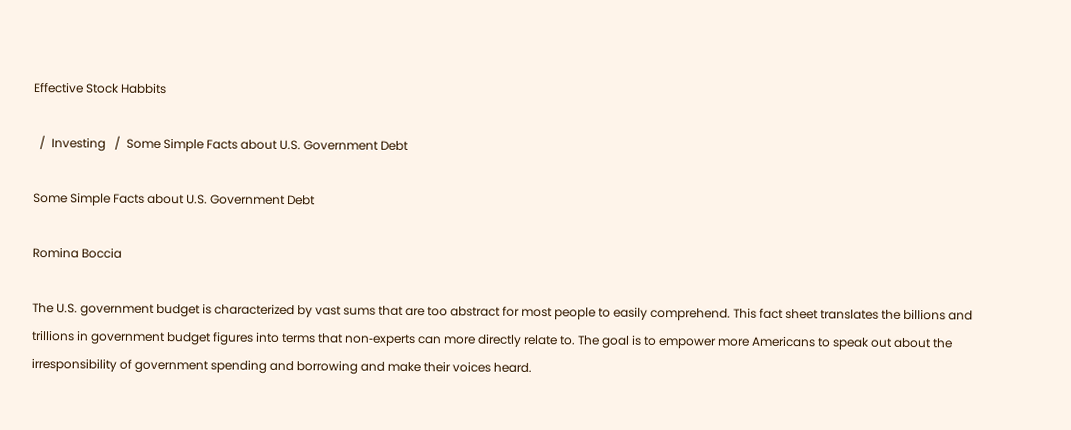Effective Stock Habbits

  /  Investing   /  Some Simple Facts about U.S. Government Debt

Some Simple Facts about U.S. Government Debt

Romina Boccia

The U.S. government budget is characterized by vast sums that are too abstract for most people to easily comprehend. This fact sheet translates the billions and trillions in government budget figures into terms that non‐experts can more directly relate to. The goal is to empower more Americans to speak out about the irresponsibility of government spending and borrowing and make their voices heard.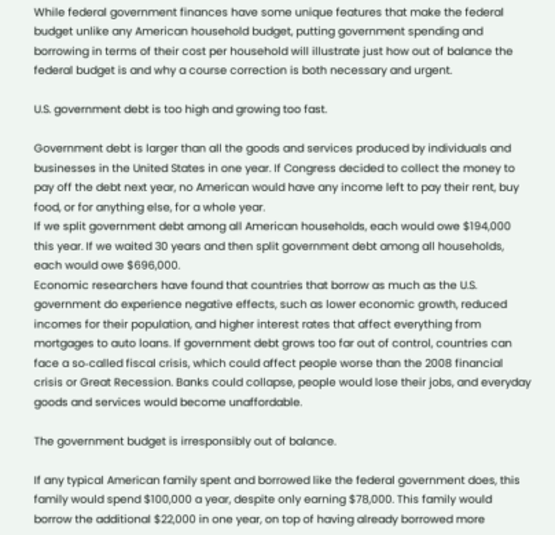While federal government finances have some unique features that make the federal budget unlike any American household budget, putting government spending and borrowing in terms of their cost per household will illustrate just how out of balance the federal budget is and why a course correction is both necessary and urgent.

U.S. government debt is too high and growing too fast.

Government debt is larger than all the goods and services produced by individuals and businesses in the United States in one year. If Congress decided to collect the money to pay off the debt next year, no American would have any income left to pay their rent, buy food, or for anything else, for a whole year.
If we split government debt among all American households, each would owe $194,000 this year. If we waited 30 years and then split government debt among all households, each would owe $696,000.
Economic researchers have found that countries that borrow as much as the U.S. government do experience negative effects, such as lower economic growth, reduced incomes for their population, and higher interest rates that affect everything from mortgages to auto loans. If government debt grows too far out of control, countries can face a so‐called fiscal crisis, which could affect people worse than the 2008 financial crisis or Great Recession. Banks could collapse, people would lose their jobs, and everyday goods and services would become unaffordable.

The government budget is irresponsibly out of balance.

If any typical American family spent and borrowed like the federal government does, this family would spend $100,000 a year, despite only earning $78,000. This family would borrow the additional $22,000 in one year, on top of having already borrowed more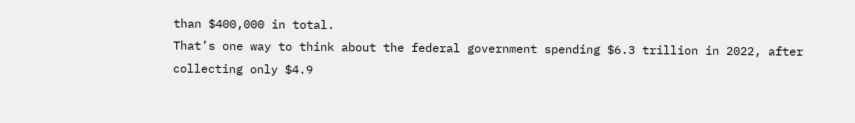than $400,000 in total.
That’s one way to think about the federal government spending $6.3 trillion in 2022, after collecting only $4.9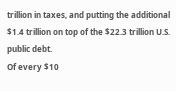trillion in taxes, and putting the additional $1.4 trillion on top of the $22.3 trillion U.S. public debt.
Of every $10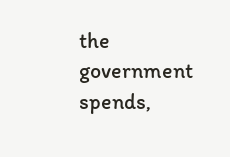the government spends,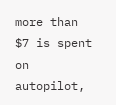more than $7 is spent on autopilot,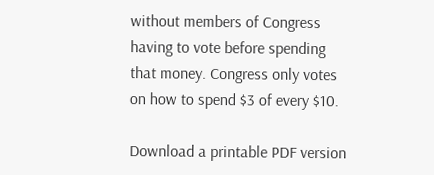without members of Congress having to vote before spending that money. Congress only votes on how to spend $3 of every $10.

Download a printable PDF version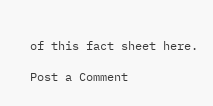of this fact sheet here.

Post a Comment